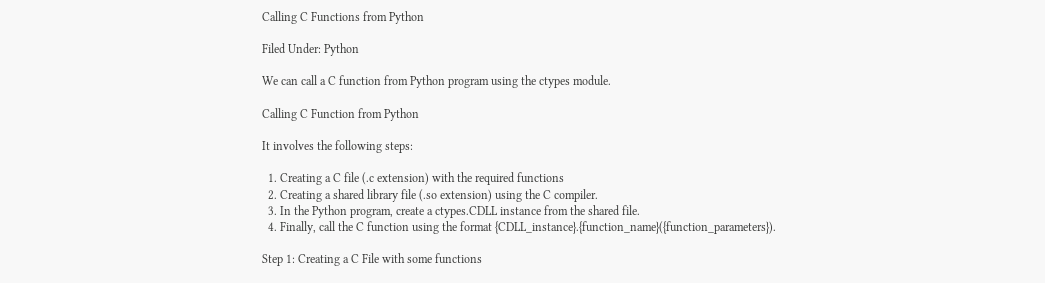Calling C Functions from Python

Filed Under: Python

We can call a C function from Python program using the ctypes module.

Calling C Function from Python

It involves the following steps:

  1. Creating a C file (.c extension) with the required functions
  2. Creating a shared library file (.so extension) using the C compiler.
  3. In the Python program, create a ctypes.CDLL instance from the shared file.
  4. Finally, call the C function using the format {CDLL_instance}.{function_name}({function_parameters}).

Step 1: Creating a C File with some functions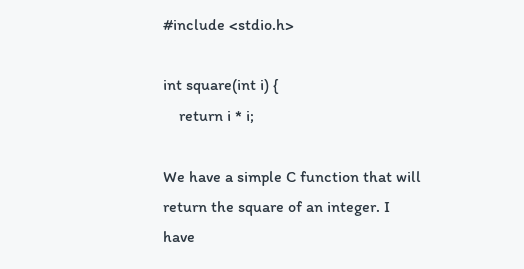#include <stdio.h>

int square(int i) {
    return i * i;

We have a simple C function that will return the square of an integer. I have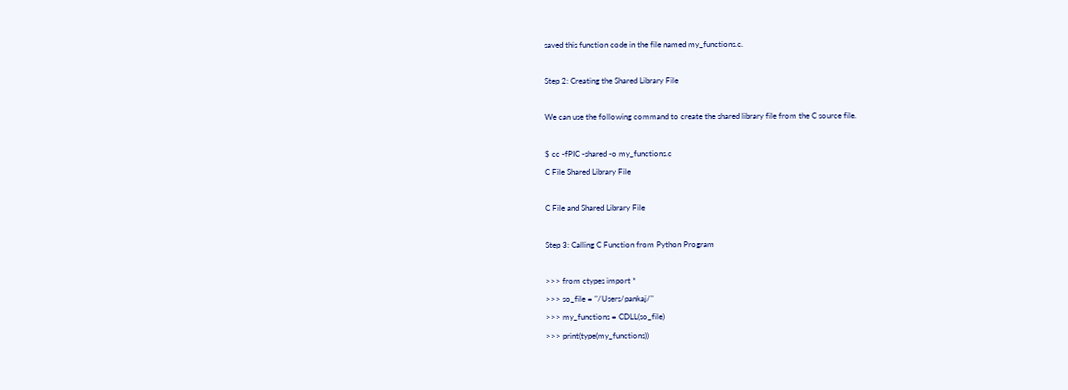saved this function code in the file named my_functions.c.

Step 2: Creating the Shared Library File

We can use the following command to create the shared library file from the C source file.

$ cc -fPIC -shared -o my_functions.c
C File Shared Library File

C File and Shared Library File

Step 3: Calling C Function from Python Program

>>> from ctypes import *
>>> so_file = "/Users/pankaj/"
>>> my_functions = CDLL(so_file)
>>> print(type(my_functions))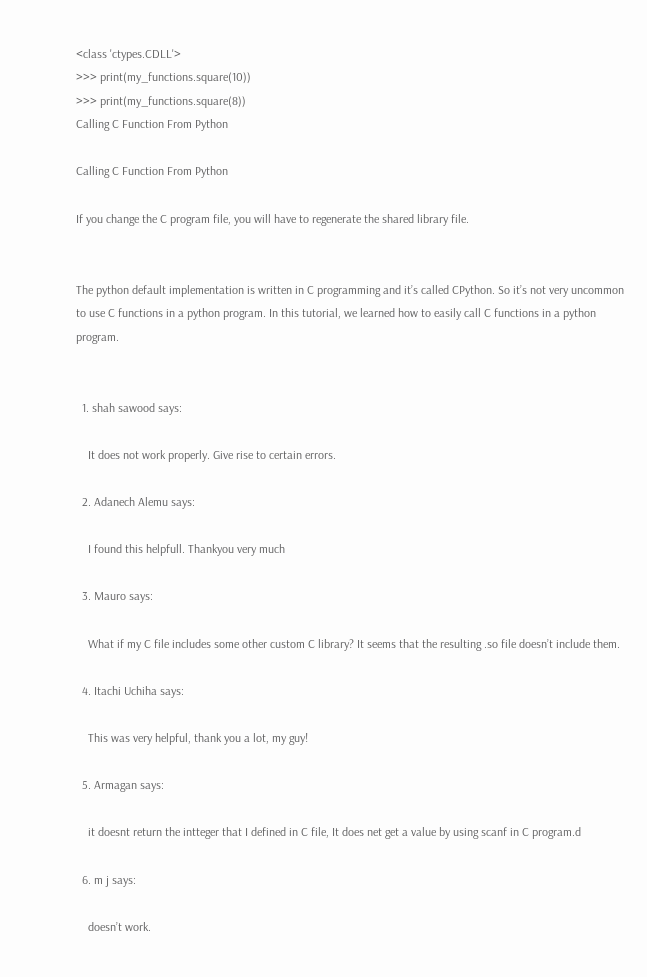<class 'ctypes.CDLL'>
>>> print(my_functions.square(10))
>>> print(my_functions.square(8))
Calling C Function From Python

Calling C Function From Python

If you change the C program file, you will have to regenerate the shared library file.


The python default implementation is written in C programming and it’s called CPython. So it’s not very uncommon to use C functions in a python program. In this tutorial, we learned how to easily call C functions in a python program.


  1. shah sawood says:

    It does not work properly. Give rise to certain errors.

  2. Adanech Alemu says:

    I found this helpfull. Thankyou very much

  3. Mauro says:

    What if my C file includes some other custom C library? It seems that the resulting .so file doesn’t include them.

  4. Itachi Uchiha says:

    This was very helpful, thank you a lot, my guy!

  5. Armagan says:

    it doesnt return the intteger that I defined in C file, It does net get a value by using scanf in C program.d

  6. m j says:

    doesn’t work.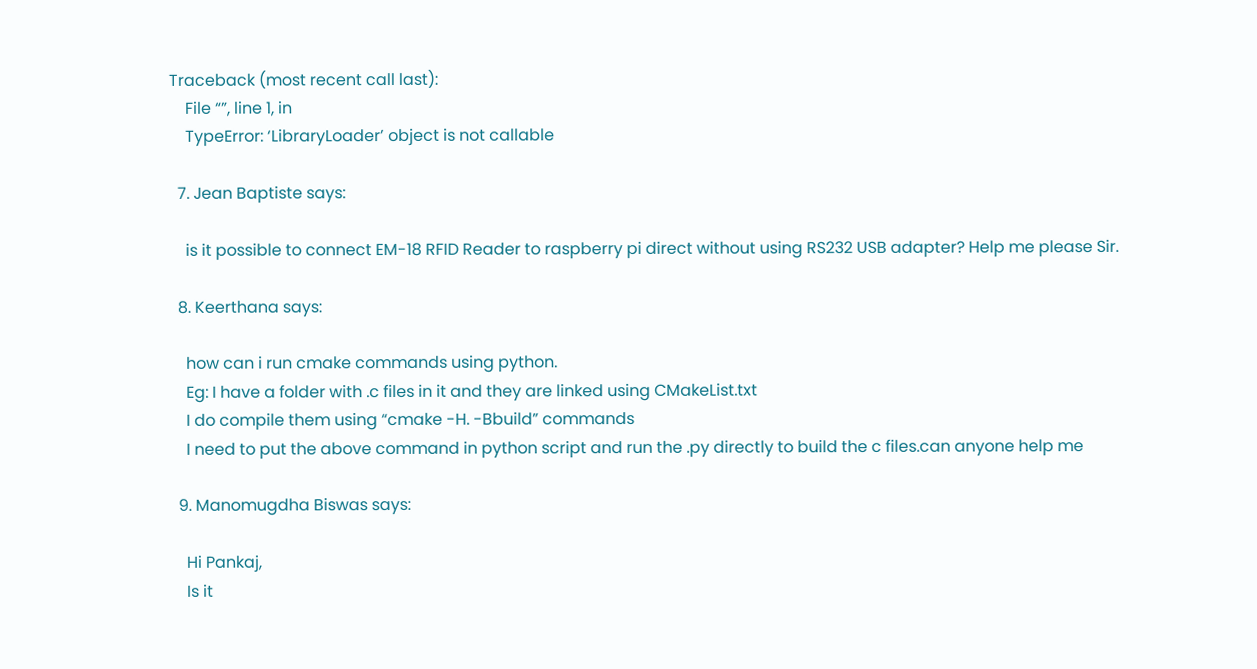Traceback (most recent call last):
    File “”, line 1, in
    TypeError: ‘LibraryLoader’ object is not callable

  7. Jean Baptiste says:

    is it possible to connect EM-18 RFID Reader to raspberry pi direct without using RS232 USB adapter? Help me please Sir.

  8. Keerthana says:

    how can i run cmake commands using python.
    Eg: I have a folder with .c files in it and they are linked using CMakeList.txt
    I do compile them using “cmake -H. -Bbuild” commands
    I need to put the above command in python script and run the .py directly to build the c files.can anyone help me

  9. Manomugdha Biswas says:

    Hi Pankaj,
    Is it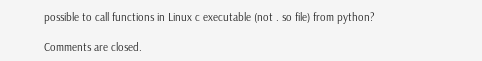possible to call functions in Linux c executable (not . so file) from python?

Comments are closed.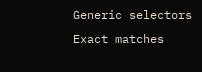Generic selectors
Exact matches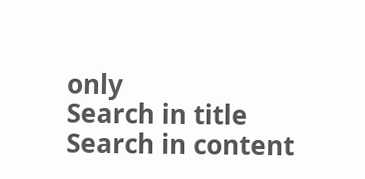only
Search in title
Search in content